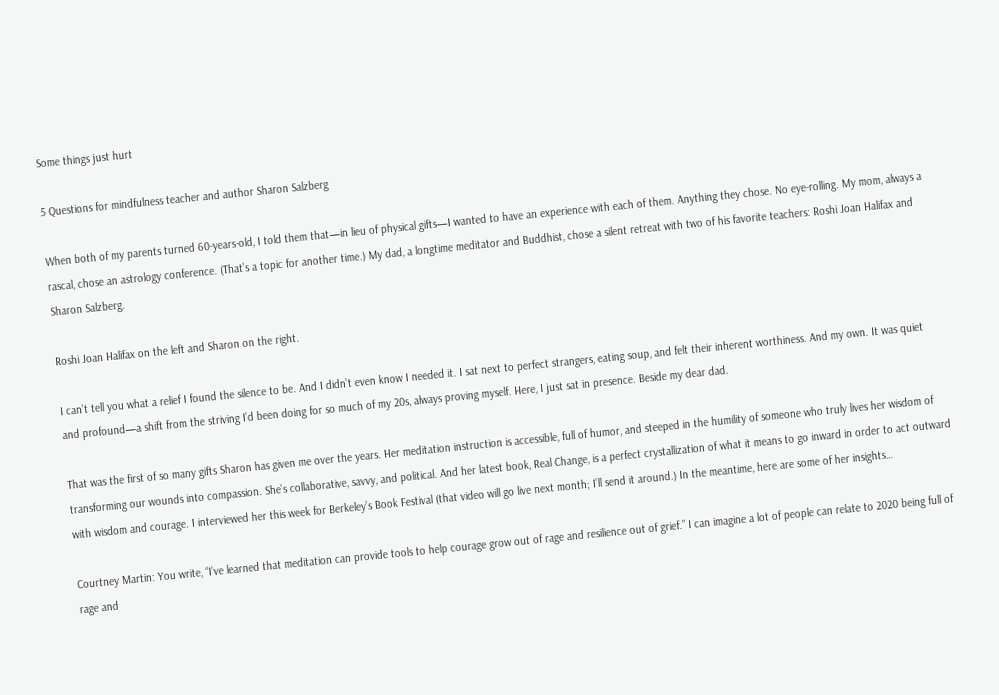Some things just hurt

5 Questions for mindfulness teacher and author Sharon Salzberg

When both of my parents turned 60-years-old, I told them that—in lieu of physical gifts—I wanted to have an experience with each of them. Anything they chose. No eye-rolling. My mom, always a rascal, chose an astrology conference. (That’s a topic for another time.) My dad, a longtime meditator and Buddhist, chose a silent retreat with two of his favorite teachers: Roshi Joan Halifax and Sharon Salzberg.

Roshi Joan Halifax on the left and Sharon on the right.

I can’t tell you what a relief I found the silence to be. And I didn’t even know I needed it. I sat next to perfect strangers, eating soup, and felt their inherent worthiness. And my own. It was quiet and profound—a shift from the striving I’d been doing for so much of my 20s, always proving myself. Here, I just sat in presence. Beside my dear dad.

That was the first of so many gifts Sharon has given me over the years. Her meditation instruction is accessible, full of humor, and steeped in the humility of someone who truly lives her wisdom of transforming our wounds into compassion. She’s collaborative, savvy, and political. And her latest book, Real Change, is a perfect crystallization of what it means to go inward in order to act outward with wisdom and courage. I interviewed her this week for Berkeley’s Book Festival (that video will go live next month; I’ll send it around.) In the meantime, here are some of her insights…

Courtney Martin: You write, “I’ve learned that meditation can provide tools to help courage grow out of rage and resilience out of grief.” I can imagine a lot of people can relate to 2020 being full of rage and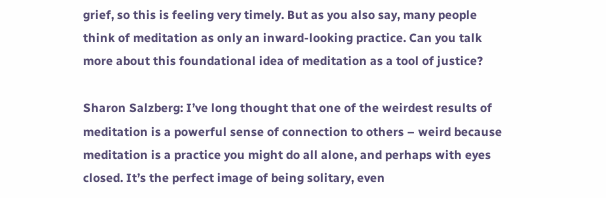grief, so this is feeling very timely. But as you also say, many people think of meditation as only an inward-looking practice. Can you talk more about this foundational idea of meditation as a tool of justice?

Sharon Salzberg: I’ve long thought that one of the weirdest results of meditation is a powerful sense of connection to others – weird because meditation is a practice you might do all alone, and perhaps with eyes closed. It’s the perfect image of being solitary, even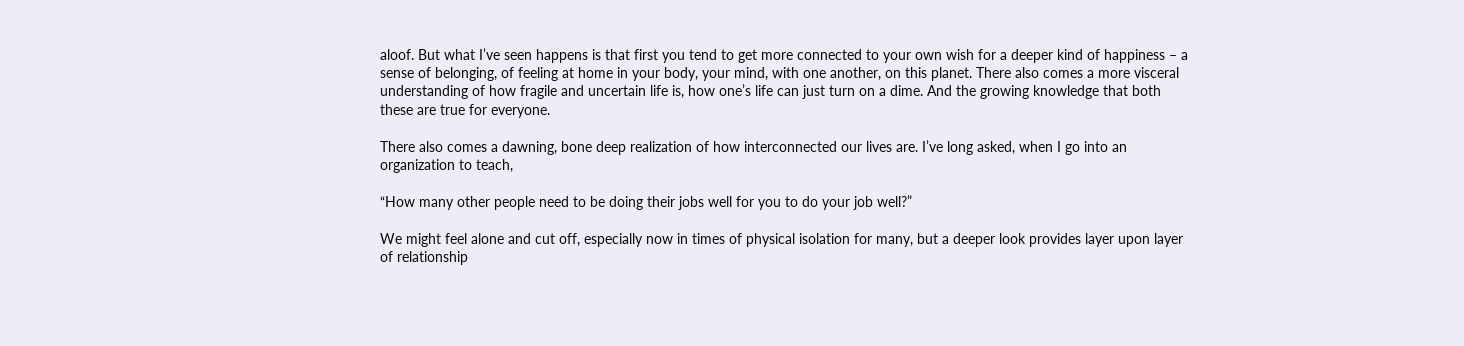aloof. But what I’ve seen happens is that first you tend to get more connected to your own wish for a deeper kind of happiness – a sense of belonging, of feeling at home in your body, your mind, with one another, on this planet. There also comes a more visceral understanding of how fragile and uncertain life is, how one’s life can just turn on a dime. And the growing knowledge that both these are true for everyone.

There also comes a dawning, bone deep realization of how interconnected our lives are. I’ve long asked, when I go into an organization to teach,

“How many other people need to be doing their jobs well for you to do your job well?”

We might feel alone and cut off, especially now in times of physical isolation for many, but a deeper look provides layer upon layer of relationship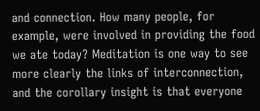and connection. How many people, for example, were involved in providing the food we ate today? Meditation is one way to see more clearly the links of interconnection, and the corollary insight is that everyone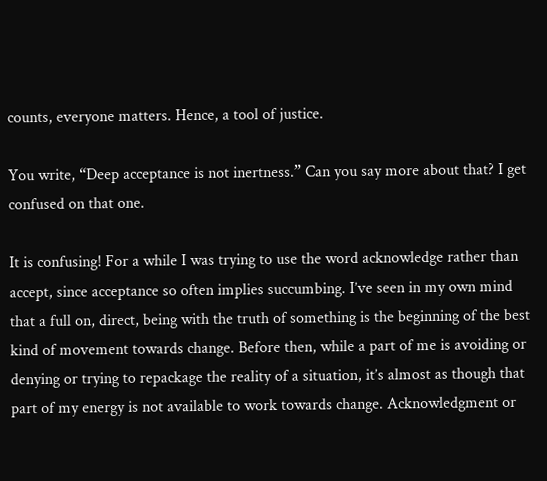counts, everyone matters. Hence, a tool of justice.

You write, “Deep acceptance is not inertness.” Can you say more about that? I get confused on that one.

It is confusing! For a while I was trying to use the word acknowledge rather than accept, since acceptance so often implies succumbing. I’ve seen in my own mind that a full on, direct, being with the truth of something is the beginning of the best kind of movement towards change. Before then, while a part of me is avoiding or denying or trying to repackage the reality of a situation, it’s almost as though that part of my energy is not available to work towards change. Acknowledgment or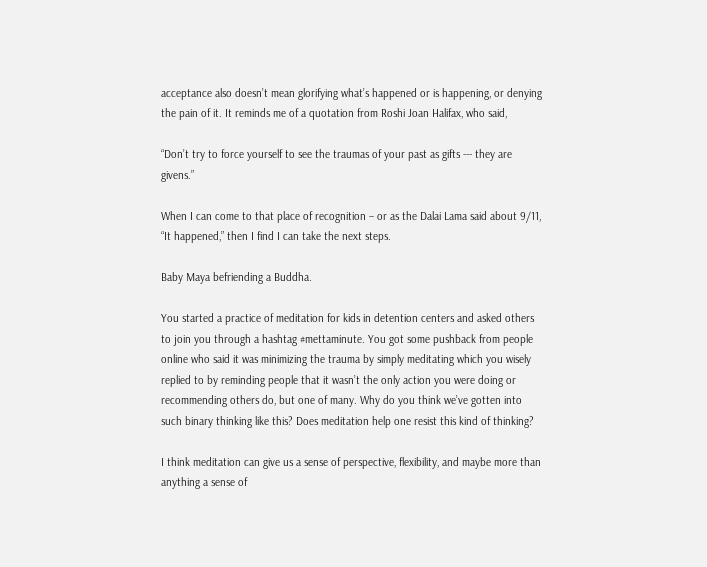acceptance also doesn’t mean glorifying what’s happened or is happening, or denying the pain of it. It reminds me of a quotation from Roshi Joan Halifax, who said,

“Don’t try to force yourself to see the traumas of your past as gifts --- they are givens.”

When I can come to that place of recognition – or as the Dalai Lama said about 9/11, “It happened,” then I find I can take the next steps.

Baby Maya befriending a Buddha.

You started a practice of meditation for kids in detention centers and asked others to join you through a hashtag #mettaminute. You got some pushback from people online who said it was minimizing the trauma by simply meditating which you wisely replied to by reminding people that it wasn’t the only action you were doing or recommending others do, but one of many. Why do you think we’ve gotten into such binary thinking like this? Does meditation help one resist this kind of thinking?

I think meditation can give us a sense of perspective, flexibility, and maybe more than anything a sense of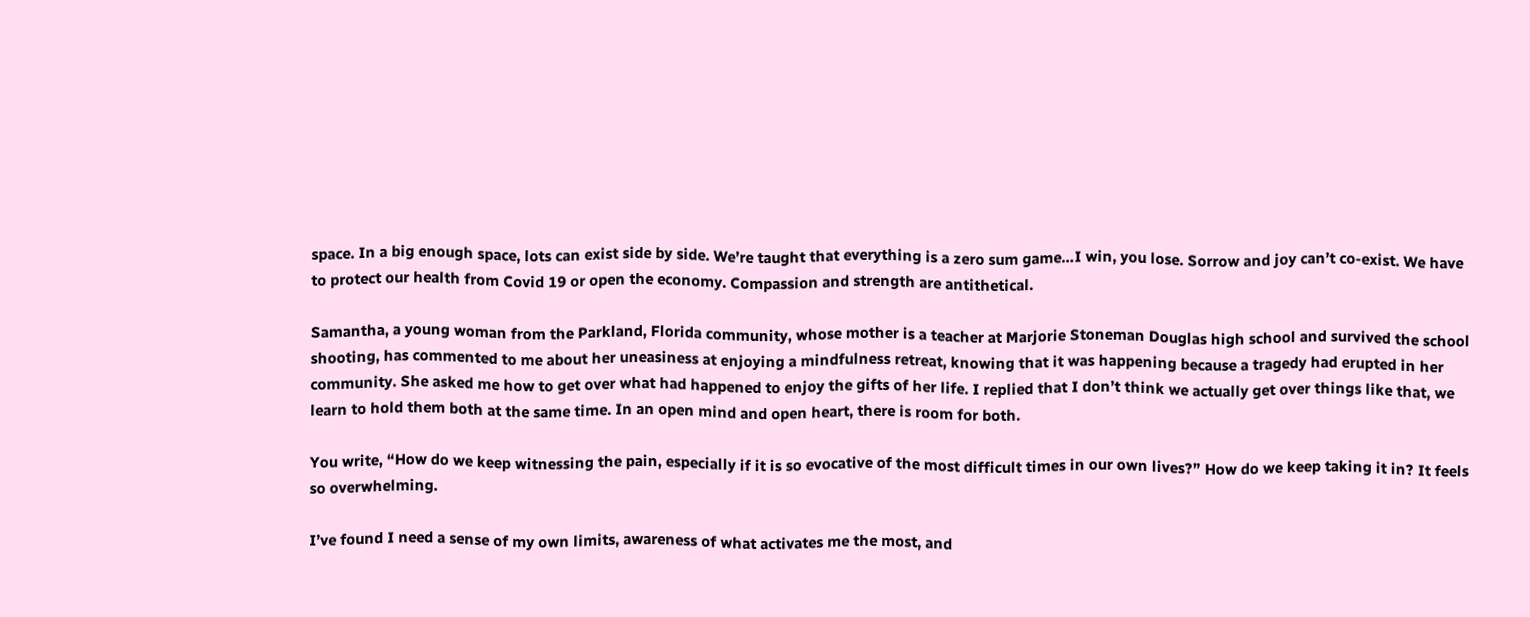space. In a big enough space, lots can exist side by side. We’re taught that everything is a zero sum game…I win, you lose. Sorrow and joy can’t co-exist. We have to protect our health from Covid 19 or open the economy. Compassion and strength are antithetical.

Samantha, a young woman from the Parkland, Florida community, whose mother is a teacher at Marjorie Stoneman Douglas high school and survived the school shooting, has commented to me about her uneasiness at enjoying a mindfulness retreat, knowing that it was happening because a tragedy had erupted in her community. She asked me how to get over what had happened to enjoy the gifts of her life. I replied that I don’t think we actually get over things like that, we learn to hold them both at the same time. In an open mind and open heart, there is room for both.

You write, “How do we keep witnessing the pain, especially if it is so evocative of the most difficult times in our own lives?” How do we keep taking it in? It feels so overwhelming.

I’ve found I need a sense of my own limits, awareness of what activates me the most, and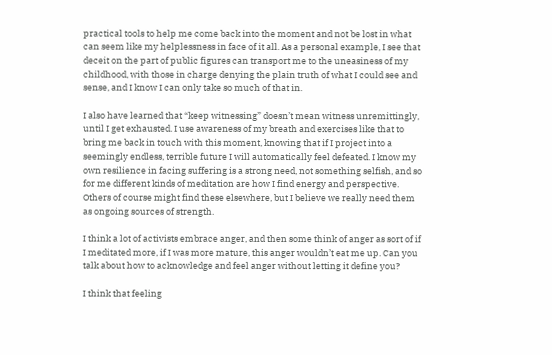practical tools to help me come back into the moment and not be lost in what can seem like my helplessness in face of it all. As a personal example, I see that deceit on the part of public figures can transport me to the uneasiness of my childhood, with those in charge denying the plain truth of what I could see and sense, and I know I can only take so much of that in.

I also have learned that “keep witnessing” doesn’t mean witness unremittingly, until I get exhausted. I use awareness of my breath and exercises like that to bring me back in touch with this moment, knowing that if I project into a seemingly endless, terrible future I will automatically feel defeated. I know my own resilience in facing suffering is a strong need, not something selfish, and so for me different kinds of meditation are how I find energy and perspective. Others of course might find these elsewhere, but I believe we really need them as ongoing sources of strength.

I think a lot of activists embrace anger, and then some think of anger as sort of if I meditated more, if I was more mature, this anger wouldn’t eat me up. Can you talk about how to acknowledge and feel anger without letting it define you?

I think that feeling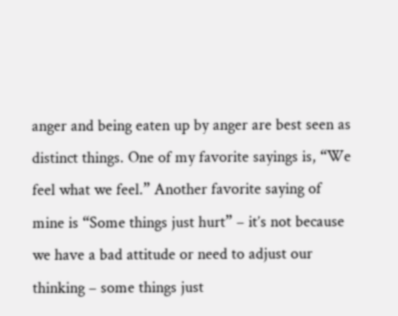anger and being eaten up by anger are best seen as distinct things. One of my favorite sayings is, “We feel what we feel.” Another favorite saying of mine is “Some things just hurt” – it’s not because we have a bad attitude or need to adjust our thinking – some things just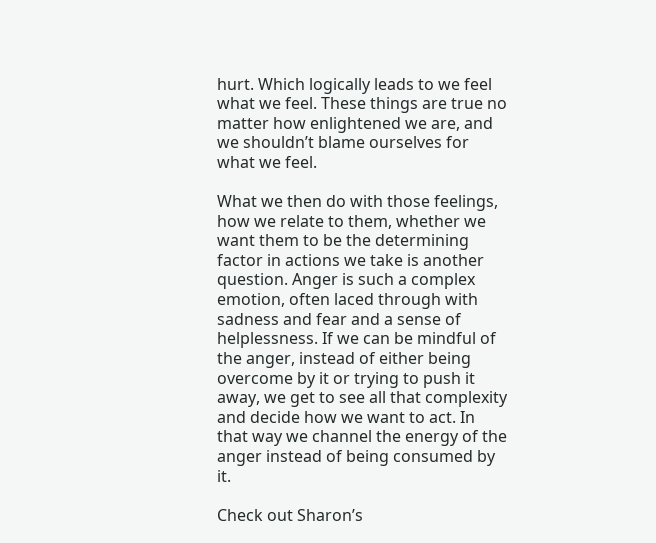hurt. Which logically leads to we feel what we feel. These things are true no matter how enlightened we are, and we shouldn’t blame ourselves for what we feel.

What we then do with those feelings, how we relate to them, whether we want them to be the determining factor in actions we take is another question. Anger is such a complex emotion, often laced through with sadness and fear and a sense of helplessness. If we can be mindful of the anger, instead of either being overcome by it or trying to push it away, we get to see all that complexity and decide how we want to act. In that way we channel the energy of the anger instead of being consumed by it.

Check out Sharon’s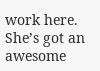work here. She’s got an awesome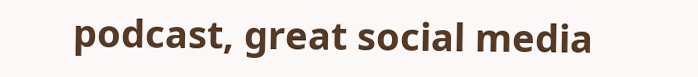podcast, great social media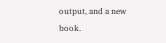output, and a new book.